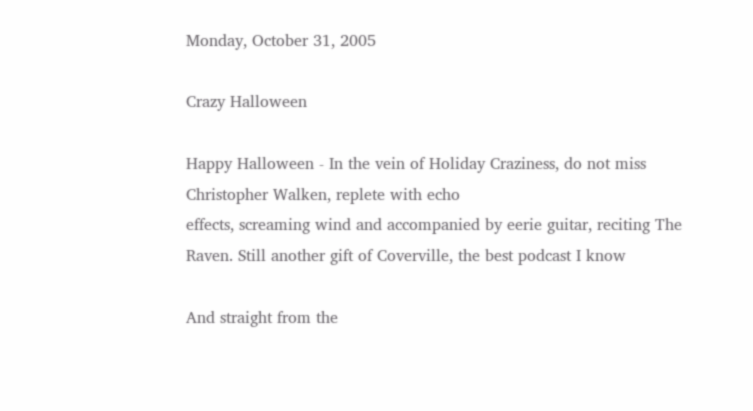Monday, October 31, 2005

Crazy Halloween

Happy Halloween - In the vein of Holiday Craziness, do not miss Christopher Walken, replete with echo
effects, screaming wind and accompanied by eerie guitar, reciting The
Raven. Still another gift of Coverville, the best podcast I know

And straight from the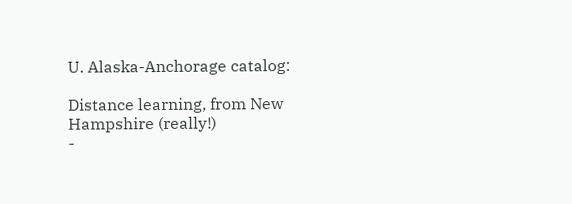U. Alaska-Anchorage catalog:

Distance learning, from New Hampshire (really!)
-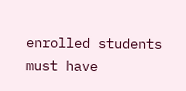enrolled students must have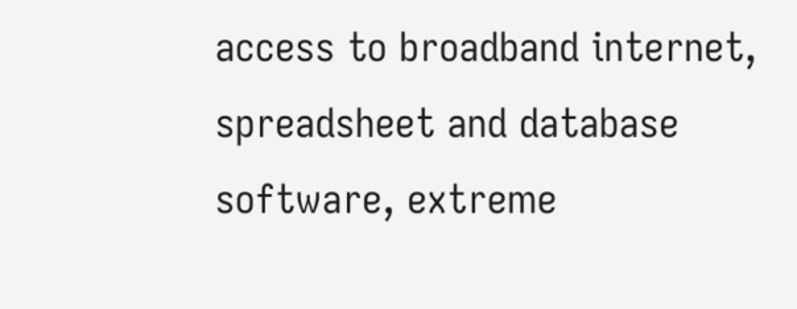access to broadband internet, spreadsheet and database software, extreme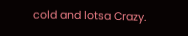cold and lotsa Crazy.